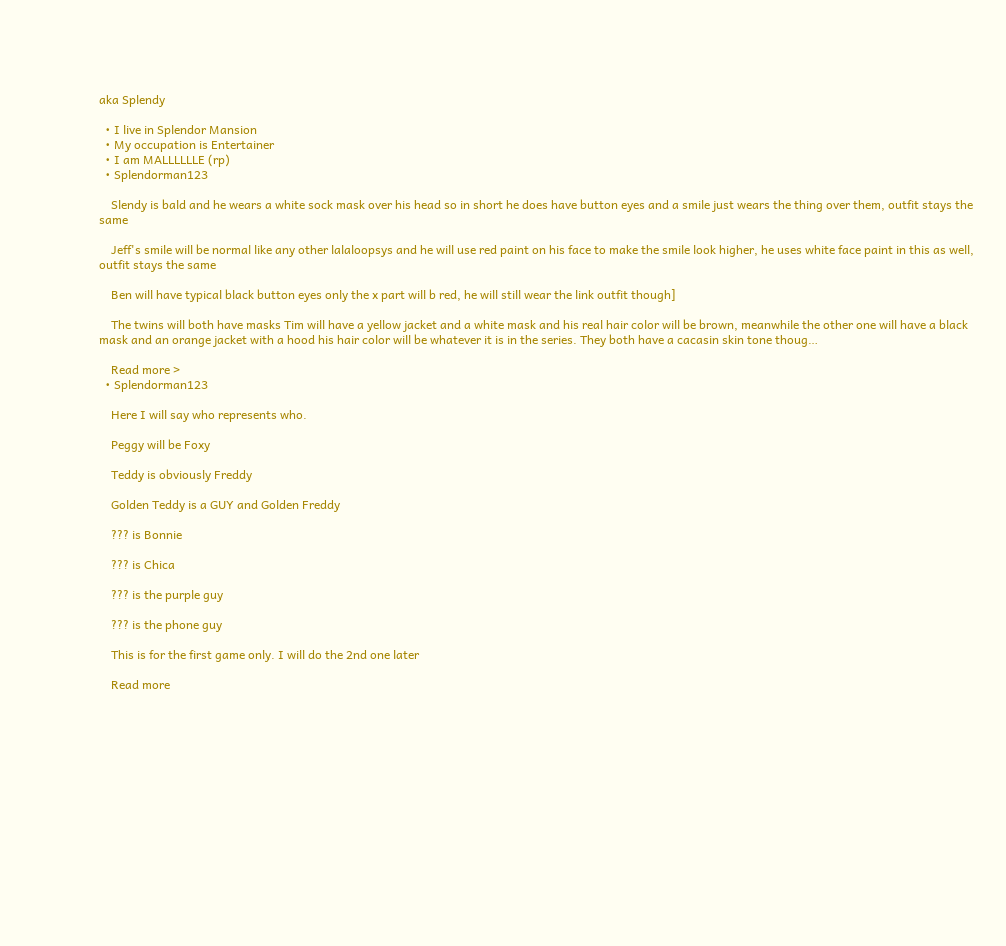aka Splendy

  • I live in Splendor Mansion
  • My occupation is Entertainer
  • I am MALLLLLLE (rp)
  • Splendorman123

    Slendy is bald and he wears a white sock mask over his head so in short he does have button eyes and a smile just wears the thing over them, outfit stays the same

    Jeff's smile will be normal like any other lalaloopsys and he will use red paint on his face to make the smile look higher, he uses white face paint in this as well, outfit stays the same

    Ben will have typical black button eyes only the x part will b red, he will still wear the link outfit though]

    The twins will both have masks Tim will have a yellow jacket and a white mask and his real hair color will be brown, meanwhile the other one will have a black mask and an orange jacket with a hood his hair color will be whatever it is in the series. They both have a cacasin skin tone thoug…

    Read more >
  • Splendorman123

    Here I will say who represents who.

    Peggy will be Foxy

    Teddy is obviously Freddy

    Golden Teddy is a GUY and Golden Freddy

    ??? is Bonnie

    ??? is Chica

    ??? is the purple guy

    ??? is the phone guy

    This is for the first game only. I will do the 2nd one later

    Read more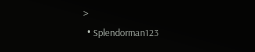>
  • Splendorman123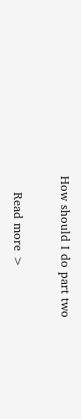How should I do part two

    Read more >